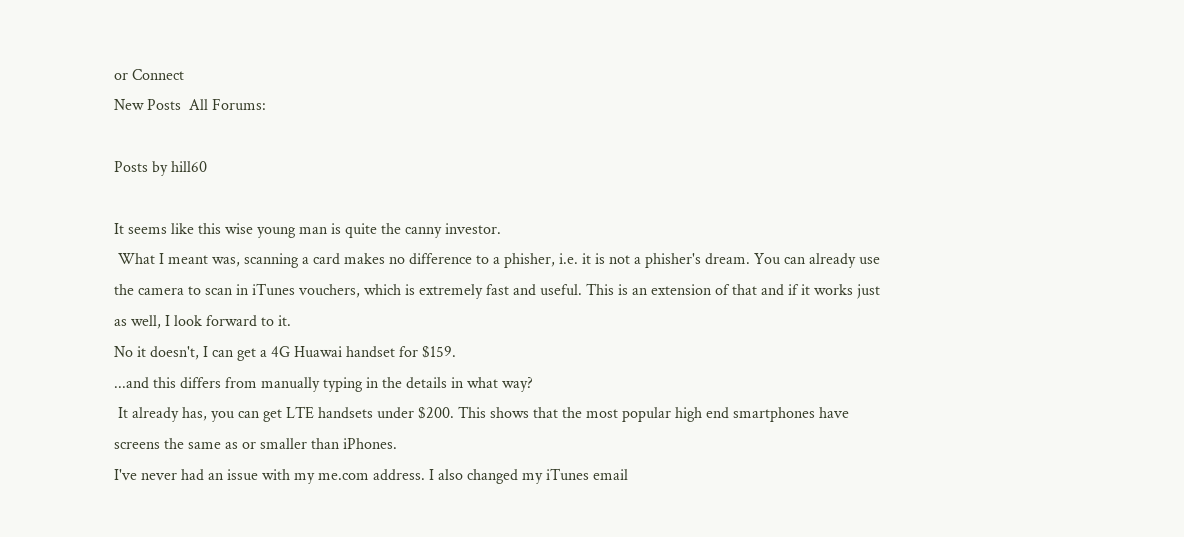or Connect
New Posts  All Forums:

Posts by hill60

It seems like this wise young man is quite the canny investor.
 What I meant was, scanning a card makes no difference to a phisher, i.e. it is not a phisher's dream. You can already use the camera to scan in iTunes vouchers, which is extremely fast and useful. This is an extension of that and if it works just as well, I look forward to it.
No it doesn't, I can get a 4G Huawai handset for $159.
...and this differs from manually typing in the details in what way?
 It already has, you can get LTE handsets under $200. This shows that the most popular high end smartphones have screens the same as or smaller than iPhones.
I've never had an issue with my me.com address. I also changed my iTunes email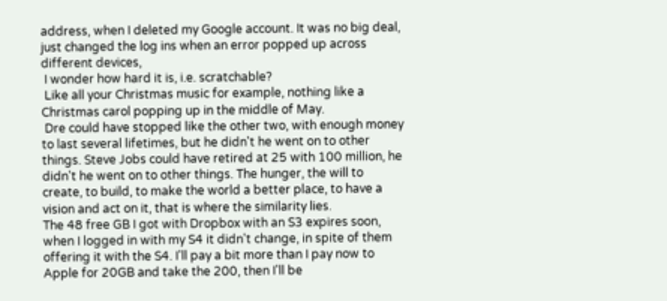address, when I deleted my Google account. It was no big deal, just changed the log ins when an error popped up across different devices,
 I wonder how hard it is, i.e. scratchable?
 Like all your Christmas music for example, nothing like a Christmas carol popping up in the middle of May.
 Dre could have stopped like the other two, with enough money to last several lifetimes, but he didn't he went on to other things. Steve Jobs could have retired at 25 with 100 million, he didn't he went on to other things. The hunger, the will to create, to build, to make the world a better place, to have a vision and act on it, that is where the similarity lies.
The 48 free GB I got with Dropbox with an S3 expires soon, when I logged in with my S4 it didn't change, in spite of them offering it with the S4. I'll pay a bit more than I pay now to Apple for 20GB and take the 200, then I'll be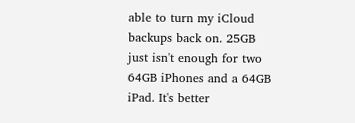able to turn my iCloud backups back on. 25GB just isn't enough for two 64GB iPhones and a 64GB iPad. It's better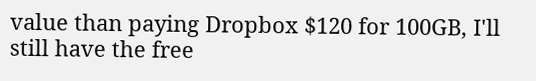value than paying Dropbox $120 for 100GB, I'll still have the free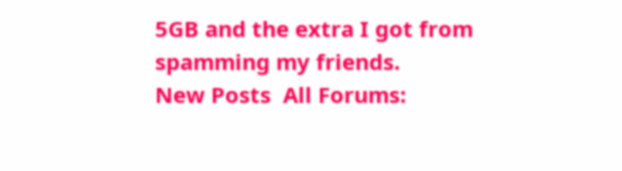5GB and the extra I got from spamming my friends.
New Posts  All Forums: